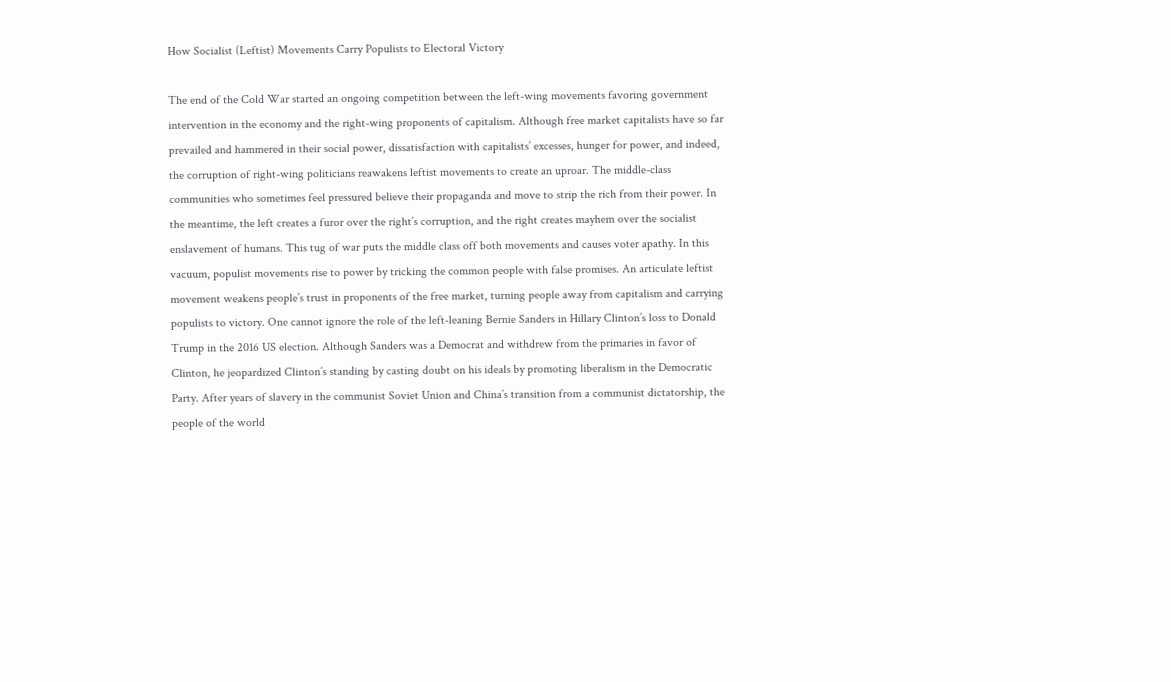How Socialist (Leftist) Movements Carry Populists to Electoral Victory

The end of the Cold War started an ongoing competition between the left-wing movements favoring government intervention in the economy and the right-wing proponents of capitalism. Although free market capitalists have so far prevailed and hammered in their social power, dissatisfaction with capitalists’ excesses, hunger for power, and indeed, the corruption of right-wing politicians reawakens leftist movements to create an uproar. The middle-class communities who sometimes feel pressured believe their propaganda and move to strip the rich from their power. In the meantime, the left creates a furor over the right’s corruption, and the right creates mayhem over the socialist enslavement of humans. This tug of war puts the middle class off both movements and causes voter apathy. In this vacuum, populist movements rise to power by tricking the common people with false promises. An articulate leftist movement weakens people’s trust in proponents of the free market, turning people away from capitalism and carrying populists to victory. One cannot ignore the role of the left-leaning Bernie Sanders in Hillary Clinton’s loss to Donald Trump in the 2016 US election. Although Sanders was a Democrat and withdrew from the primaries in favor of Clinton, he jeopardized Clinton’s standing by casting doubt on his ideals by promoting liberalism in the Democratic Party. After years of slavery in the communist Soviet Union and China’s transition from a communist dictatorship, the people of the world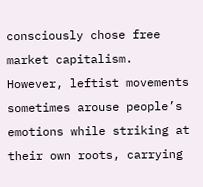consciously chose free market capitalism. However, leftist movements sometimes arouse people’s emotions while striking at their own roots, carrying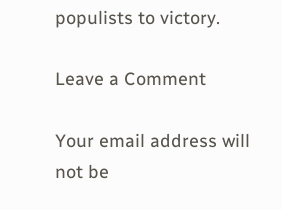populists to victory.

Leave a Comment

Your email address will not be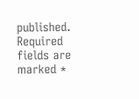published. Required fields are marked *